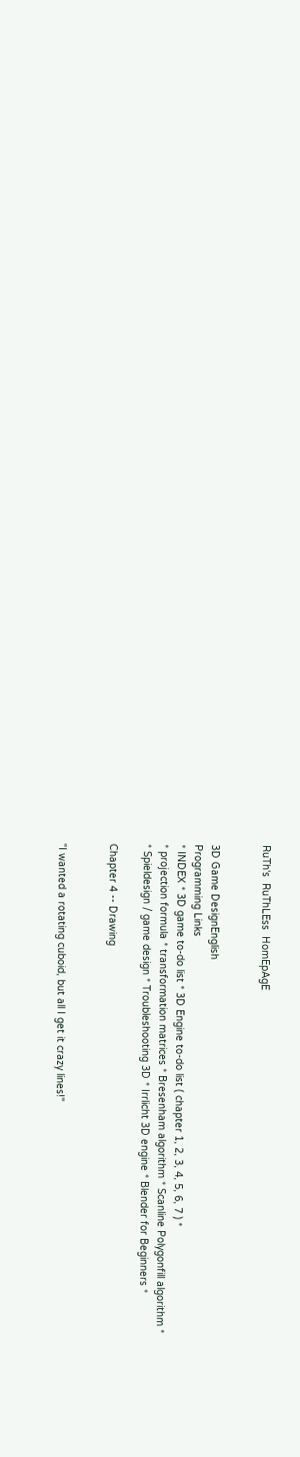RuTh's  RuThLEss  HomEpAgE


3D Game DesignEnglish
Programming Links
* INDEX * 3D game to-do list * 3D Engine to-do list ( chapter 1, 2, 3, 4, 5, 6, 7 ) *
* projection formula * transformation matrices * Bresenham algorithm * Scanline Polygonfill algorithm *
* Spieldesign / game design * Troubleshooting 3D * Irrlicht 3D engine * Blender for Beginners *

Chapter 4 -- Drawing


"I wanted a rotating cuboid, but all I get it crazy lines!"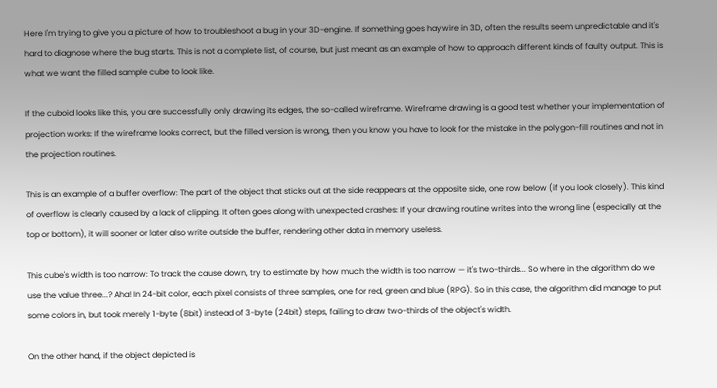Here I'm trying to give you a picture of how to troubleshoot a bug in your 3D-engine. If something goes haywire in 3D, often the results seem unpredictable and it's hard to diagnose where the bug starts. This is not a complete list, of course, but just meant as an example of how to approach different kinds of faulty output. This is what we want the filled sample cube to look like.

If the cuboid looks like this, you are successfully only drawing its edges, the so-called wireframe. Wireframe drawing is a good test whether your implementation of projection works: If the wireframe looks correct, but the filled version is wrong, then you know you have to look for the mistake in the polygon-fill routines and not in the projection routines.

This is an example of a buffer overflow: The part of the object that sticks out at the side reappears at the opposite side, one row below (if you look closely). This kind of overflow is clearly caused by a lack of clipping. It often goes along with unexpected crashes: If your drawing routine writes into the wrong line (especially at the top or bottom), it will sooner or later also write outside the buffer, rendering other data in memory useless.

This cube's width is too narrow: To track the cause down, try to estimate by how much the width is too narrow — it's two-thirds... So where in the algorithm do we use the value three...? Aha! In 24-bit color, each pixel consists of three samples, one for red, green and blue (RPG). So in this case, the algorithm did manage to put some colors in, but took merely 1-byte (8bit) instead of 3-byte (24bit) steps, failing to draw two-thirds of the object's width.

On the other hand, if the object depicted is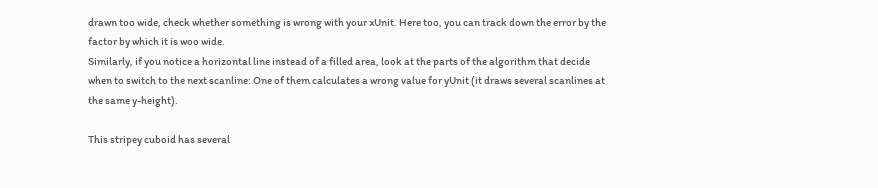drawn too wide, check whether something is wrong with your xUnit. Here too, you can track down the error by the factor by which it is woo wide.
Similarly, if you notice a horizontal line instead of a filled area, look at the parts of the algorithm that decide when to switch to the next scanline: One of them calculates a wrong value for yUnit (it draws several scanlines at the same y-height).

This stripey cuboid has several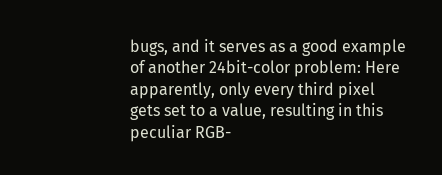bugs, and it serves as a good example of another 24bit-color problem: Here apparently, only every third pixel gets set to a value, resulting in this peculiar RGB-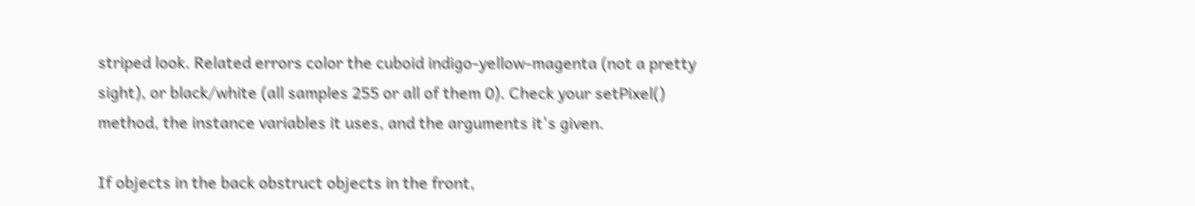striped look. Related errors color the cuboid indigo-yellow-magenta (not a pretty sight), or black/white (all samples 255 or all of them 0). Check your setPixel() method, the instance variables it uses, and the arguments it's given.

If objects in the back obstruct objects in the front,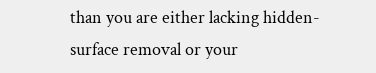than you are either lacking hidden-surface removal or your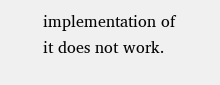implementation of it does not work.